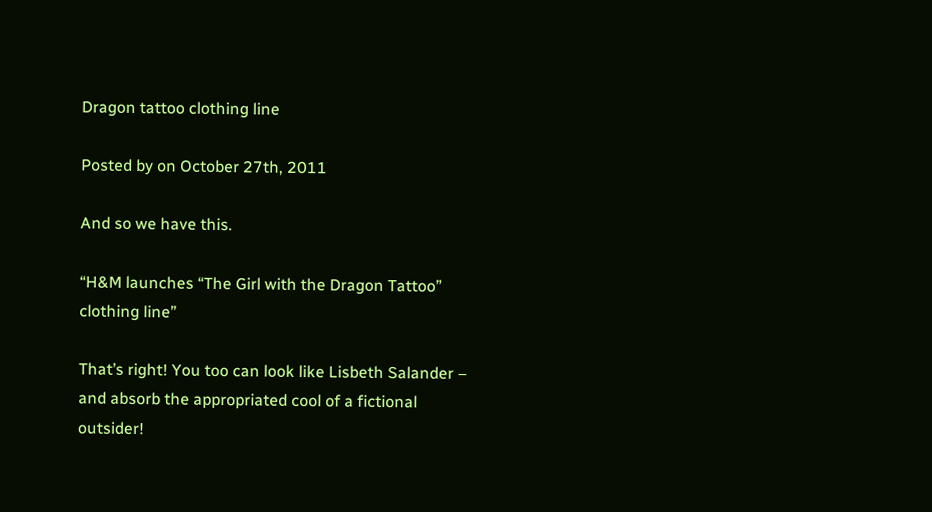Dragon tattoo clothing line

Posted by on October 27th, 2011

And so we have this.

“H&M launches “The Girl with the Dragon Tattoo” clothing line”

That’s right! You too can look like Lisbeth Salander – and absorb the appropriated cool of a fictional outsider!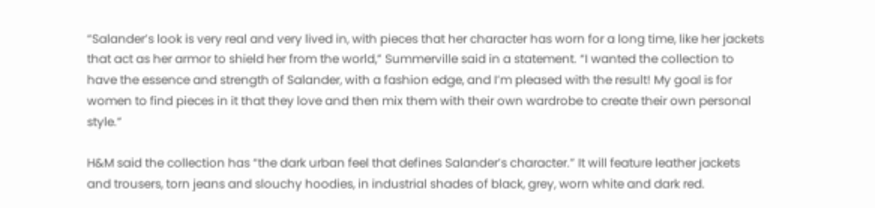“Salander’s look is very real and very lived in, with pieces that her character has worn for a long time, like her jackets that act as her armor to shield her from the world,” Summerville said in a statement. “I wanted the collection to have the essence and strength of Salander, with a fashion edge, and I’m pleased with the result! My goal is for women to find pieces in it that they love and then mix them with their own wardrobe to create their own personal style.”

H&M said the collection has “the dark urban feel that defines Salander’s character.” It will feature leather jackets and trousers, torn jeans and slouchy hoodies, in industrial shades of black, grey, worn white and dark red.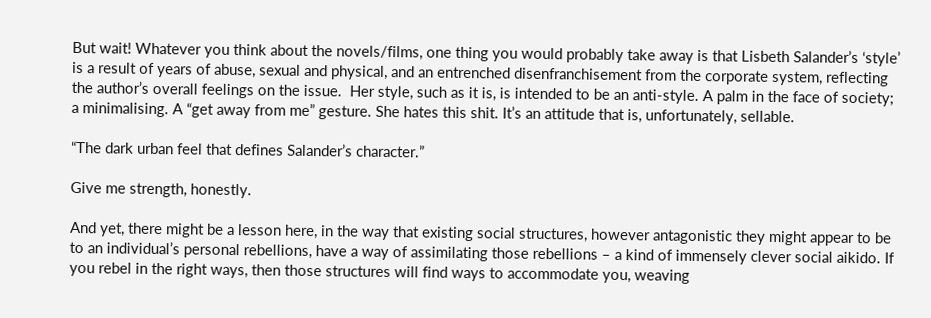But wait! Whatever you think about the novels/films, one thing you would probably take away is that Lisbeth Salander’s ‘style’ is a result of years of abuse, sexual and physical, and an entrenched disenfranchisement from the corporate system, reflecting the author’s overall feelings on the issue.  Her style, such as it is, is intended to be an anti-style. A palm in the face of society; a minimalising. A “get away from me” gesture. She hates this shit. It’s an attitude that is, unfortunately, sellable.

“The dark urban feel that defines Salander’s character.”

Give me strength, honestly.

And yet, there might be a lesson here, in the way that existing social structures, however antagonistic they might appear to be to an individual’s personal rebellions, have a way of assimilating those rebellions – a kind of immensely clever social aikido. If you rebel in the right ways, then those structures will find ways to accommodate you, weaving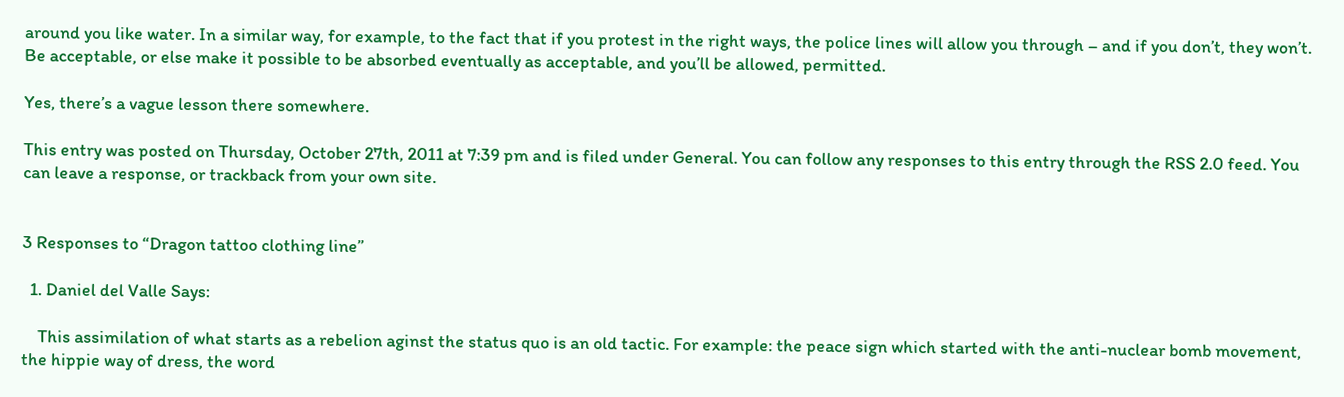around you like water. In a similar way, for example, to the fact that if you protest in the right ways, the police lines will allow you through – and if you don’t, they won’t. Be acceptable, or else make it possible to be absorbed eventually as acceptable, and you’ll be allowed, permitted.

Yes, there’s a vague lesson there somewhere.

This entry was posted on Thursday, October 27th, 2011 at 7:39 pm and is filed under General. You can follow any responses to this entry through the RSS 2.0 feed. You can leave a response, or trackback from your own site.


3 Responses to “Dragon tattoo clothing line”

  1. Daniel del Valle Says:

    This assimilation of what starts as a rebelion aginst the status quo is an old tactic. For example: the peace sign which started with the anti-nuclear bomb movement, the hippie way of dress, the word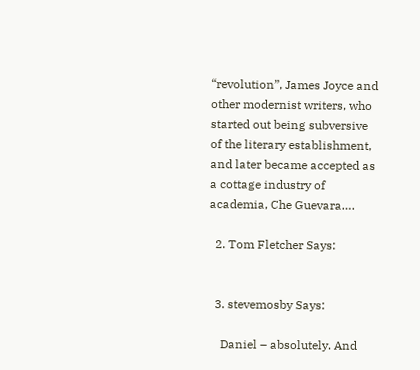“revolution”, James Joyce and other modernist writers, who started out being subversive of the literary establishment, and later became accepted as a cottage industry of academia, Che Guevara….

  2. Tom Fletcher Says:


  3. stevemosby Says:

    Daniel – absolutely. And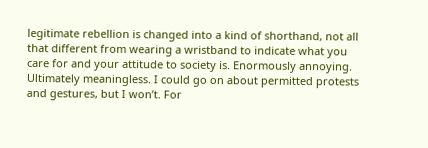legitimate rebellion is changed into a kind of shorthand, not all that different from wearing a wristband to indicate what you care for and your attitude to society is. Enormously annoying. Ultimately meaningless. I could go on about permitted protests and gestures, but I won’t. For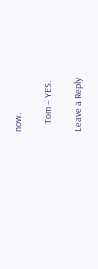now.

    Tom – YES.

Leave a Reply